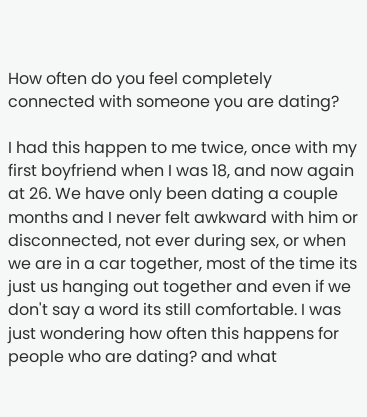How often do you feel completely connected with someone you are dating?

I had this happen to me twice, once with my first boyfriend when I was 18, and now again at 26. We have only been dating a couple months and I never felt awkward with him or disconnected, not ever during sex, or when we are in a car together, most of the time its just us hanging out together and even if we don't say a word its still comfortable. I was just wondering how often this happens for people who are dating? and what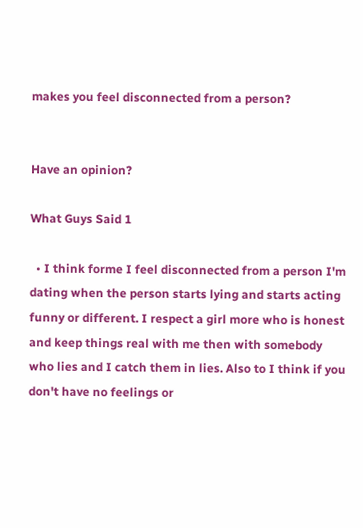makes you feel disconnected from a person?


Have an opinion?

What Guys Said 1

  • I think forme I feel disconnected from a person I'm dating when the person starts lying and starts acting funny or different. I respect a girl more who is honest and keep things real with me then with somebody who lies and I catch them in lies. Also to I think if you don't have no feelings or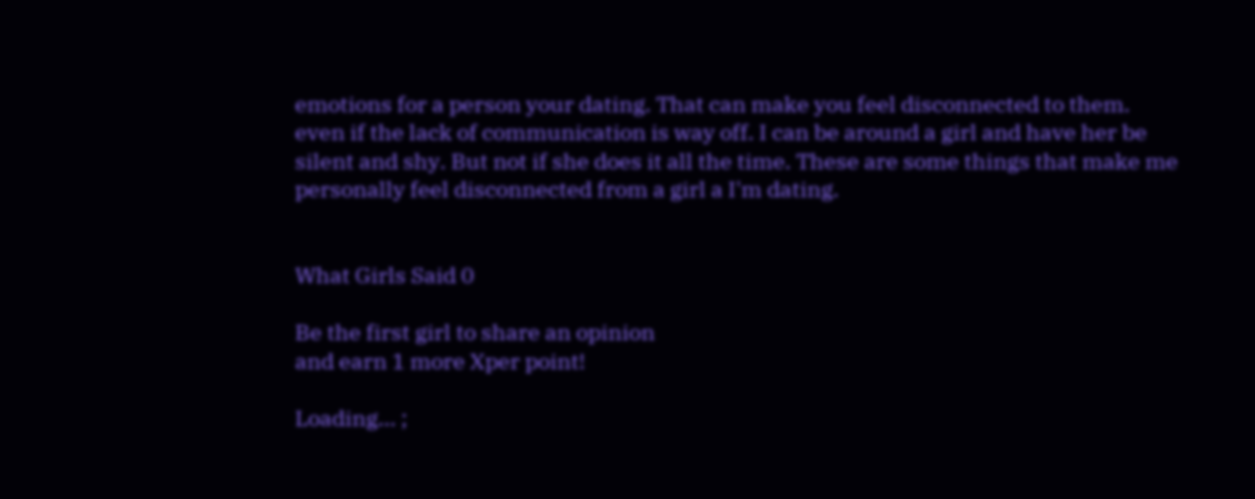emotions for a person your dating. That can make you feel disconnected to them. even if the lack of communication is way off. I can be around a girl and have her be silent and shy. But not if she does it all the time. These are some things that make me personally feel disconnected from a girl a I'm dating.


What Girls Said 0

Be the first girl to share an opinion
and earn 1 more Xper point!

Loading... ;